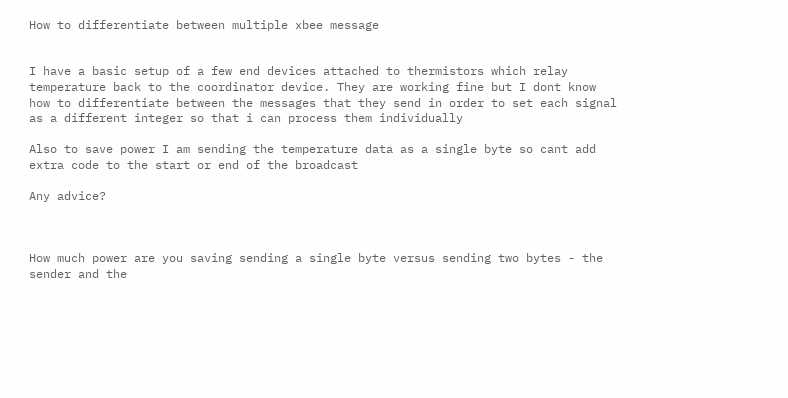How to differentiate between multiple xbee message


I have a basic setup of a few end devices attached to thermistors which relay temperature back to the coordinator device. They are working fine but I dont know how to differentiate between the messages that they send in order to set each signal as a different integer so that i can process them individually

Also to save power I am sending the temperature data as a single byte so cant add extra code to the start or end of the broadcast

Any advice?



How much power are you saving sending a single byte versus sending two bytes - the sender and the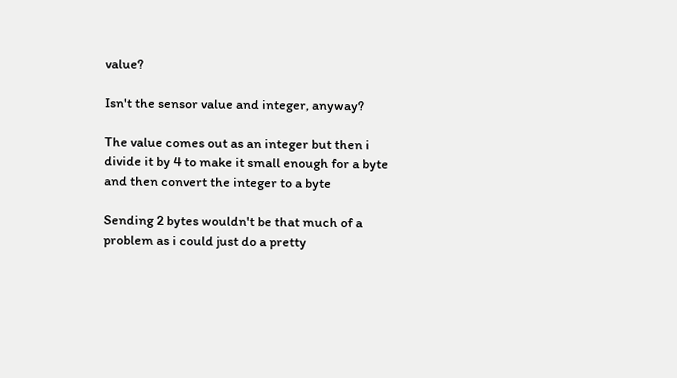value?

Isn't the sensor value and integer, anyway?

The value comes out as an integer but then i divide it by 4 to make it small enough for a byte and then convert the integer to a byte

Sending 2 bytes wouldn't be that much of a problem as i could just do a pretty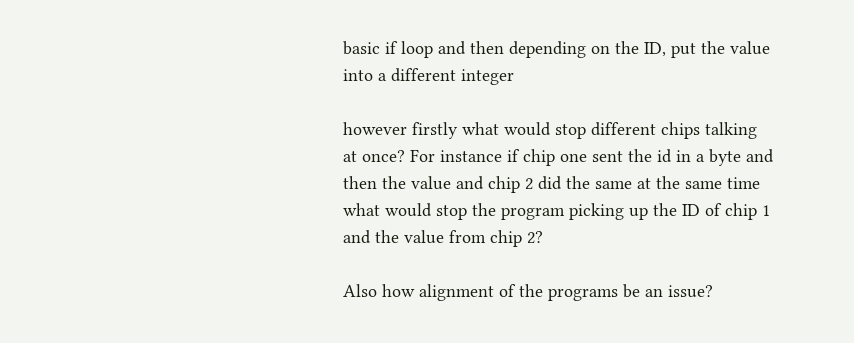basic if loop and then depending on the ID, put the value into a different integer

however firstly what would stop different chips talking at once? For instance if chip one sent the id in a byte and then the value and chip 2 did the same at the same time what would stop the program picking up the ID of chip 1 and the value from chip 2?

Also how alignment of the programs be an issue?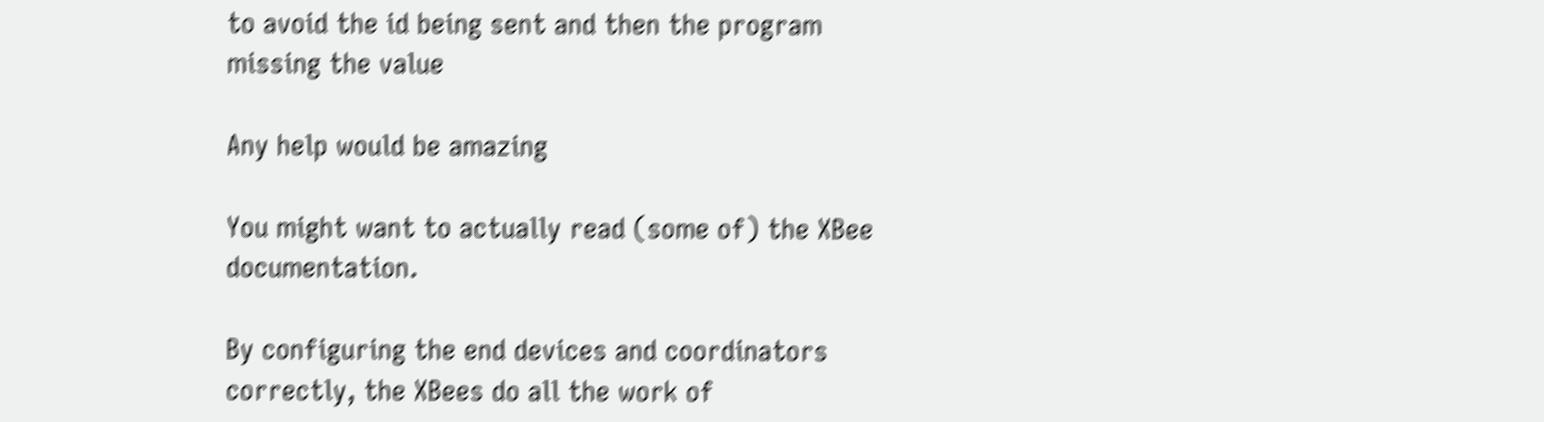to avoid the id being sent and then the program missing the value

Any help would be amazing

You might want to actually read (some of) the XBee documentation.

By configuring the end devices and coordinators correctly, the XBees do all the work of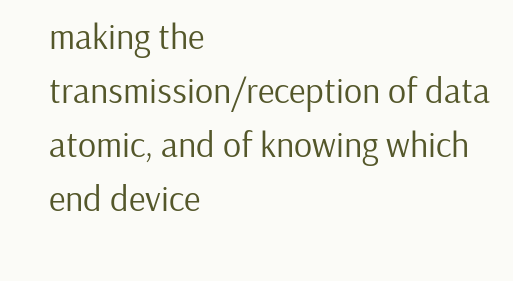making the transmission/reception of data atomic, and of knowing which end device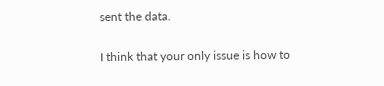sent the data.

I think that your only issue is how to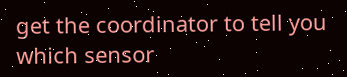get the coordinator to tell you which sensor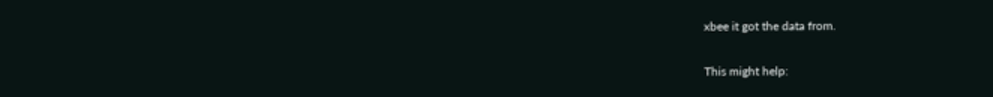xbee it got the data from.

This might help: